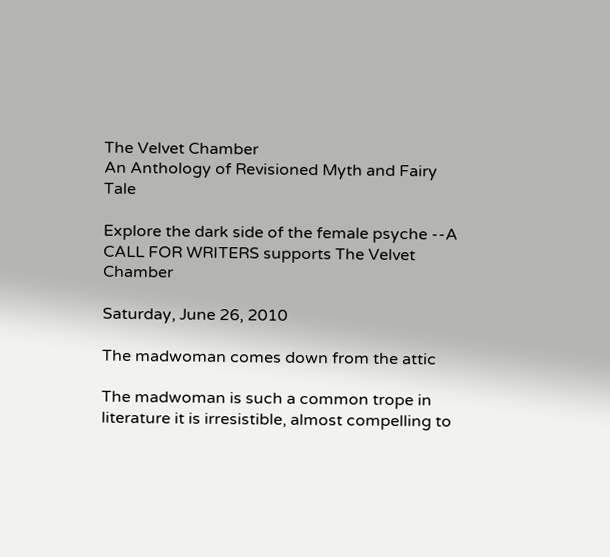The Velvet Chamber
An Anthology of Revisioned Myth and Fairy Tale

Explore the dark side of the female psyche --A CALL FOR WRITERS supports The Velvet Chamber

Saturday, June 26, 2010

The madwoman comes down from the attic

The madwoman is such a common trope in literature it is irresistible, almost compelling to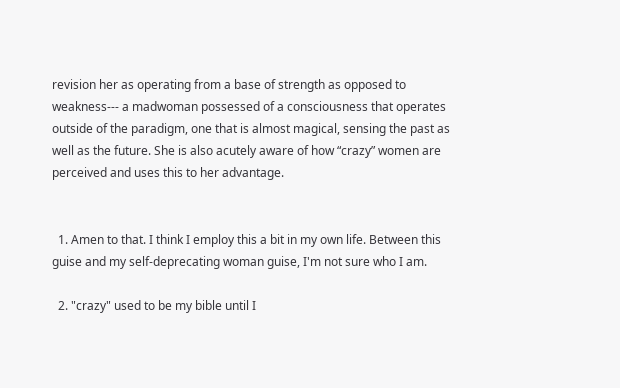revision her as operating from a base of strength as opposed to weakness--- a madwoman possessed of a consciousness that operates outside of the paradigm, one that is almost magical, sensing the past as well as the future. She is also acutely aware of how “crazy” women are perceived and uses this to her advantage.


  1. Amen to that. I think I employ this a bit in my own life. Between this guise and my self-deprecating woman guise, I'm not sure who I am.

  2. "crazy" used to be my bible until I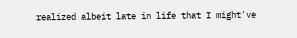realized albeit late in life that I might've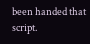been handed that script.